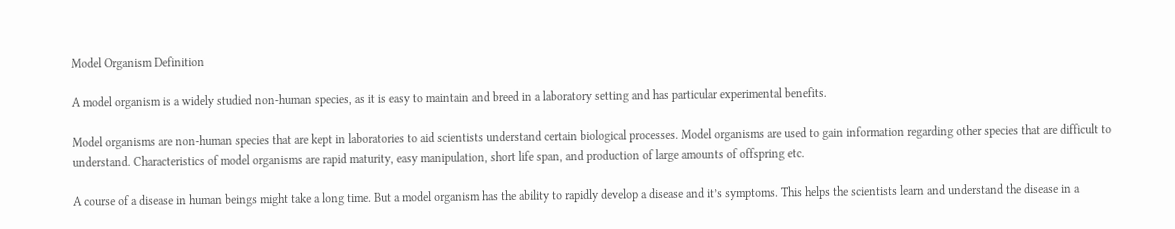Model Organism Definition

A model organism is a widely studied non-human species, as it is easy to maintain and breed in a laboratory setting and has particular experimental benefits.

Model organisms are non-human species that are kept in laboratories to aid scientists understand certain biological processes. Model organisms are used to gain information regarding other species that are difficult to understand. Characteristics of model organisms are rapid maturity, easy manipulation, short life span, and production of large amounts of offspring etc.

A course of a disease in human beings might take a long time. But a model organism has the ability to rapidly develop a disease and it’s symptoms. This helps the scientists learn and understand the disease in a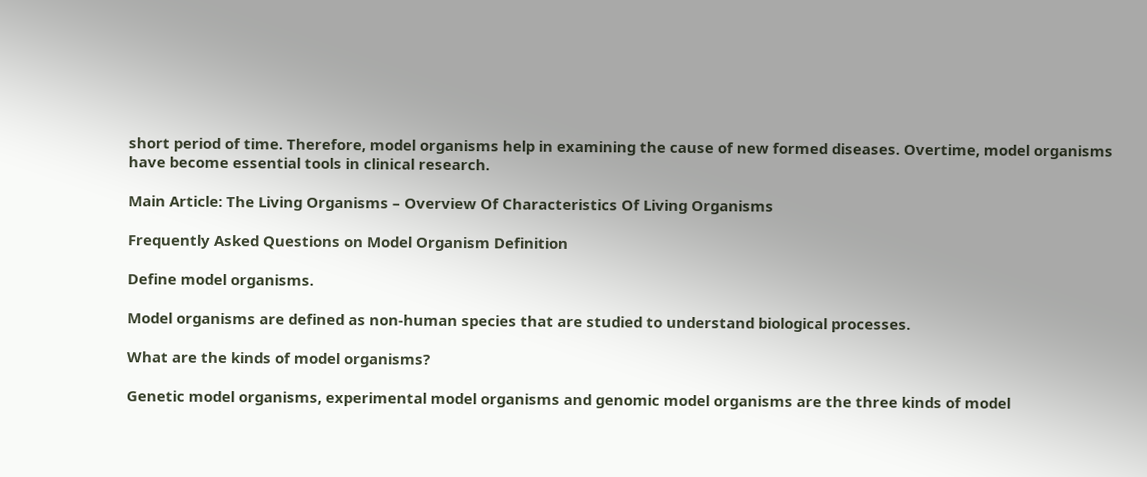short period of time. Therefore, model organisms help in examining the cause of new formed diseases. Overtime, model organisms have become essential tools in clinical research.

Main Article: The Living Organisms – Overview Of Characteristics Of Living Organisms

Frequently Asked Questions on Model Organism Definition

Define model organisms.

Model organisms are defined as non-human species that are studied to understand biological processes.

What are the kinds of model organisms?

Genetic model organisms, experimental model organisms and genomic model organisms are the three kinds of model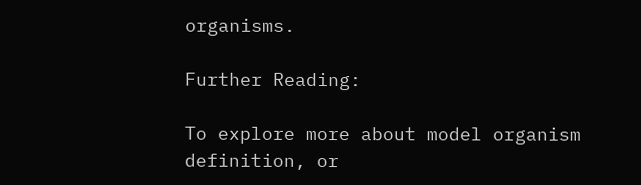organisms.

Further Reading:

To explore more about model organism definition, or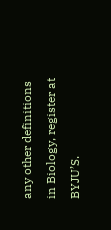any other definitions in Biology, register at BYJU’S.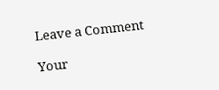Leave a Comment

Your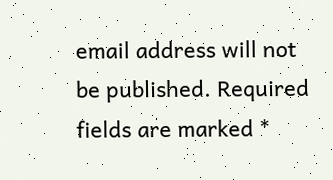email address will not be published. Required fields are marked *